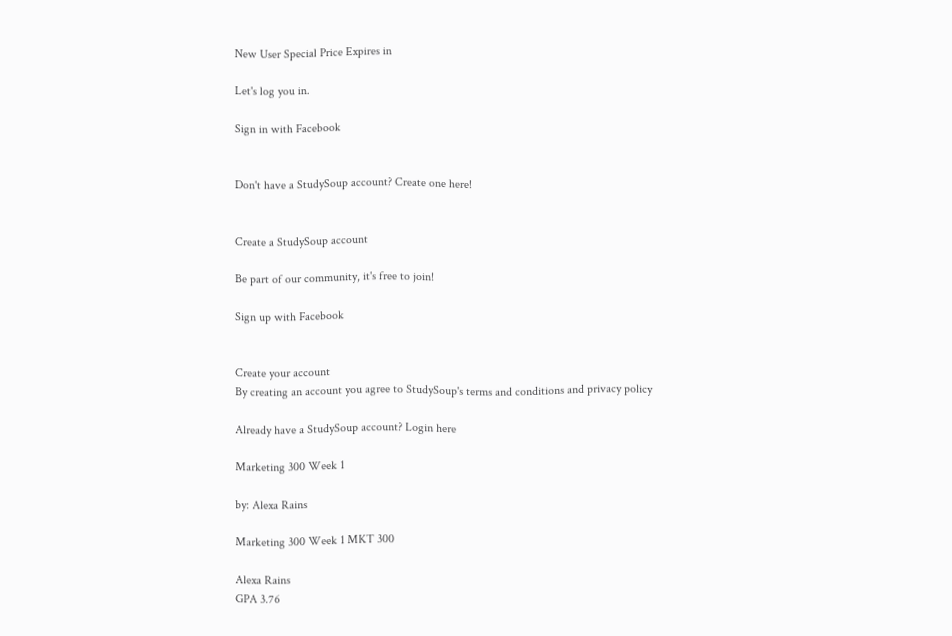New User Special Price Expires in

Let's log you in.

Sign in with Facebook


Don't have a StudySoup account? Create one here!


Create a StudySoup account

Be part of our community, it's free to join!

Sign up with Facebook


Create your account
By creating an account you agree to StudySoup's terms and conditions and privacy policy

Already have a StudySoup account? Login here

Marketing 300 Week 1

by: Alexa Rains

Marketing 300 Week 1 MKT 300

Alexa Rains
GPA 3.76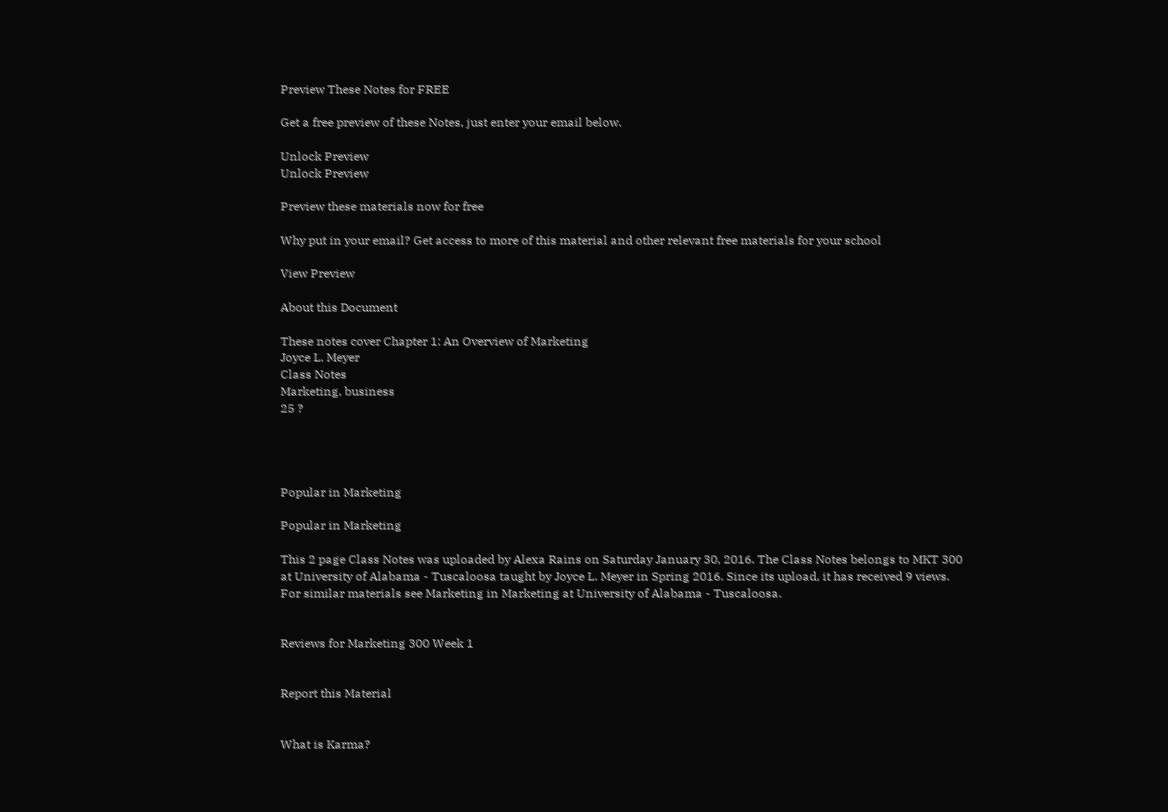Preview These Notes for FREE

Get a free preview of these Notes, just enter your email below.

Unlock Preview
Unlock Preview

Preview these materials now for free

Why put in your email? Get access to more of this material and other relevant free materials for your school

View Preview

About this Document

These notes cover Chapter 1: An Overview of Marketing
Joyce L. Meyer
Class Notes
Marketing, business
25 ?




Popular in Marketing

Popular in Marketing

This 2 page Class Notes was uploaded by Alexa Rains on Saturday January 30, 2016. The Class Notes belongs to MKT 300 at University of Alabama - Tuscaloosa taught by Joyce L. Meyer in Spring 2016. Since its upload, it has received 9 views. For similar materials see Marketing in Marketing at University of Alabama - Tuscaloosa.


Reviews for Marketing 300 Week 1


Report this Material


What is Karma?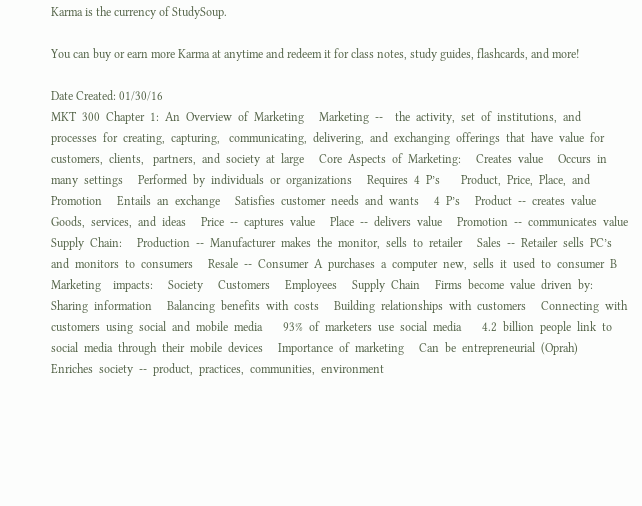Karma is the currency of StudySoup.

You can buy or earn more Karma at anytime and redeem it for class notes, study guides, flashcards, and more!

Date Created: 01/30/16
MKT  300  Chapter  1:  An  Overview  of  Marketing     Marketing  -‐    the  activity,  set  of  institutions,  and  processes  for  creating,  capturing,   communicating,  delivering,  and  exchanging  offerings  that  have  value  for  customers,  clients,   partners,  and  society  at  large     Core  Aspects  of  Marketing:     Creates  value     Occurs  in  many  settings     Performed  by  individuals  or  organizations     Requires  4  P’s       Product,  Price,  Place,  and  Promotion     Entails  an  exchange     Satisfies  customer  needs  and  wants     4  P’s     Product  -‐  creates  value                  Goods,  services,  and  ideas     Price  -‐  captures  value     Place  -‐  delivers  value     Promotion  -‐  communicates  value     Supply  Chain:     Production  -‐  Manufacturer  makes  the  monitor,  sells  to  retailer     Sales  -‐  Retailer  sells  PC’s  and  monitors  to  consumers     Resale  -‐  Consumer  A  purchases  a  computer  new,  sells  it  used  to  consumer  B     Marketing    impacts:     Society     Customers     Employees     Supply  Chain     Firms  become  value  driven  by:     Sharing  information     Balancing  benefits  with  costs     Building  relationships  with  customers     Connecting  with  customers  using  social  and  mobile  media       93%  of  marketers  use  social  media       4.2  billion  people  link  to  social  media  through  their  mobile  devices     Importance  of  marketing     Can  be  entrepreneurial  (Oprah)     Enriches  society  -‐  product,  practices,  communities,  environment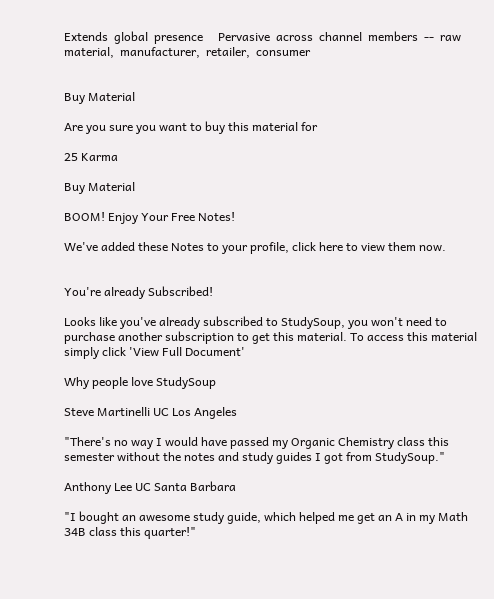Extends  global  presence     Pervasive  across  channel  members  -‐  raw  material,  manufacturer,  retailer,  consumer


Buy Material

Are you sure you want to buy this material for

25 Karma

Buy Material

BOOM! Enjoy Your Free Notes!

We've added these Notes to your profile, click here to view them now.


You're already Subscribed!

Looks like you've already subscribed to StudySoup, you won't need to purchase another subscription to get this material. To access this material simply click 'View Full Document'

Why people love StudySoup

Steve Martinelli UC Los Angeles

"There's no way I would have passed my Organic Chemistry class this semester without the notes and study guides I got from StudySoup."

Anthony Lee UC Santa Barbara

"I bought an awesome study guide, which helped me get an A in my Math 34B class this quarter!"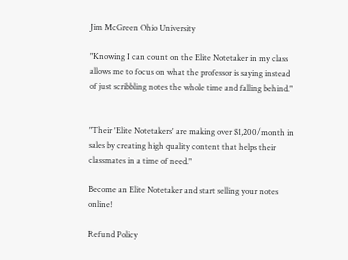Jim McGreen Ohio University

"Knowing I can count on the Elite Notetaker in my class allows me to focus on what the professor is saying instead of just scribbling notes the whole time and falling behind."


"Their 'Elite Notetakers' are making over $1,200/month in sales by creating high quality content that helps their classmates in a time of need."

Become an Elite Notetaker and start selling your notes online!

Refund Policy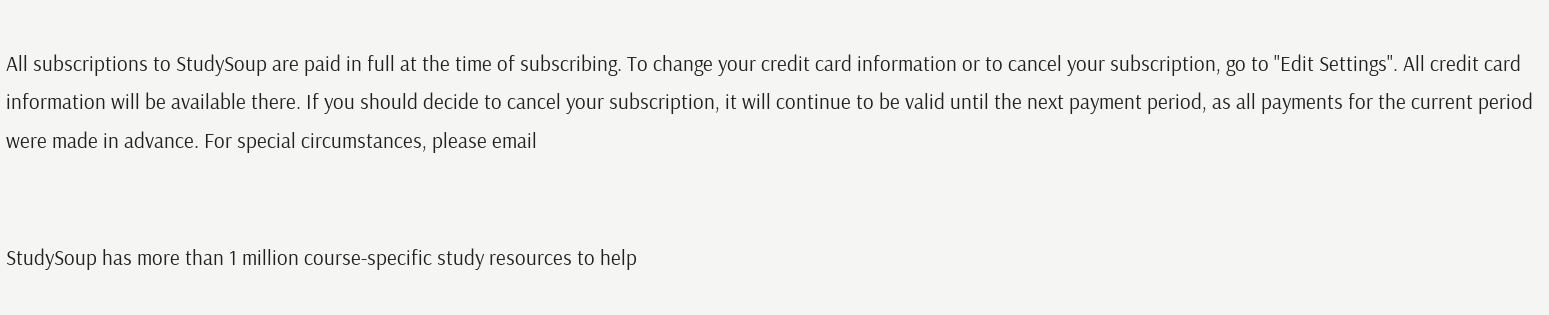All subscriptions to StudySoup are paid in full at the time of subscribing. To change your credit card information or to cancel your subscription, go to "Edit Settings". All credit card information will be available there. If you should decide to cancel your subscription, it will continue to be valid until the next payment period, as all payments for the current period were made in advance. For special circumstances, please email


StudySoup has more than 1 million course-specific study resources to help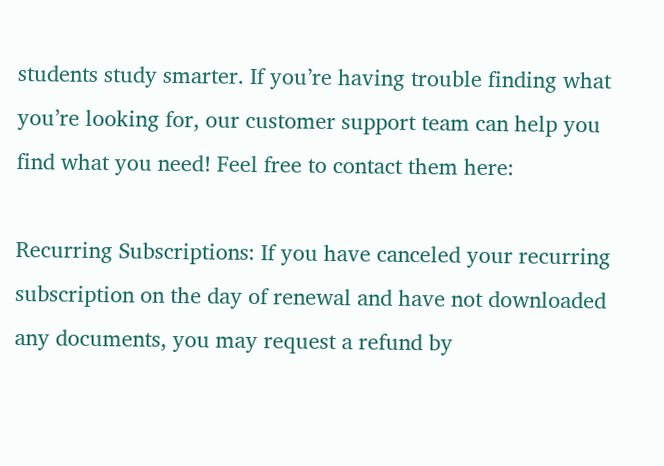students study smarter. If you’re having trouble finding what you’re looking for, our customer support team can help you find what you need! Feel free to contact them here:

Recurring Subscriptions: If you have canceled your recurring subscription on the day of renewal and have not downloaded any documents, you may request a refund by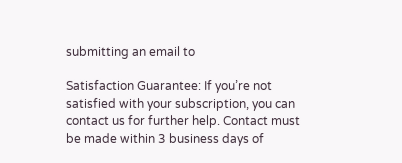submitting an email to

Satisfaction Guarantee: If you’re not satisfied with your subscription, you can contact us for further help. Contact must be made within 3 business days of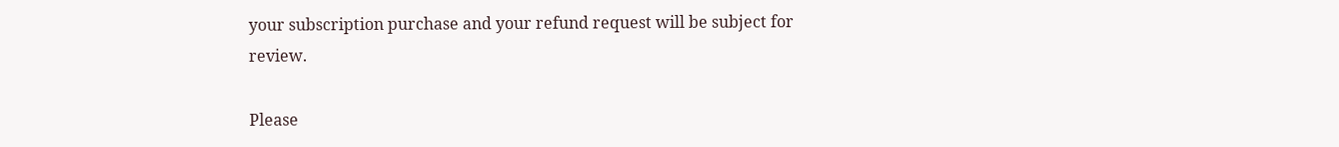your subscription purchase and your refund request will be subject for review.

Please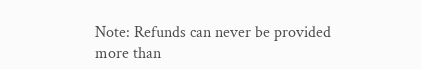Note: Refunds can never be provided more than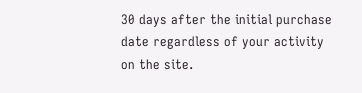30 days after the initial purchase date regardless of your activity on the site.